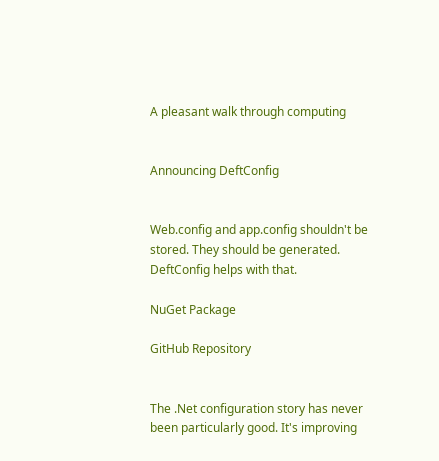A pleasant walk through computing


Announcing DeftConfig


Web.config and app.config shouldn't be stored. They should be generated. DeftConfig helps with that.

NuGet Package

GitHub Repository


The .Net configuration story has never been particularly good. It's improving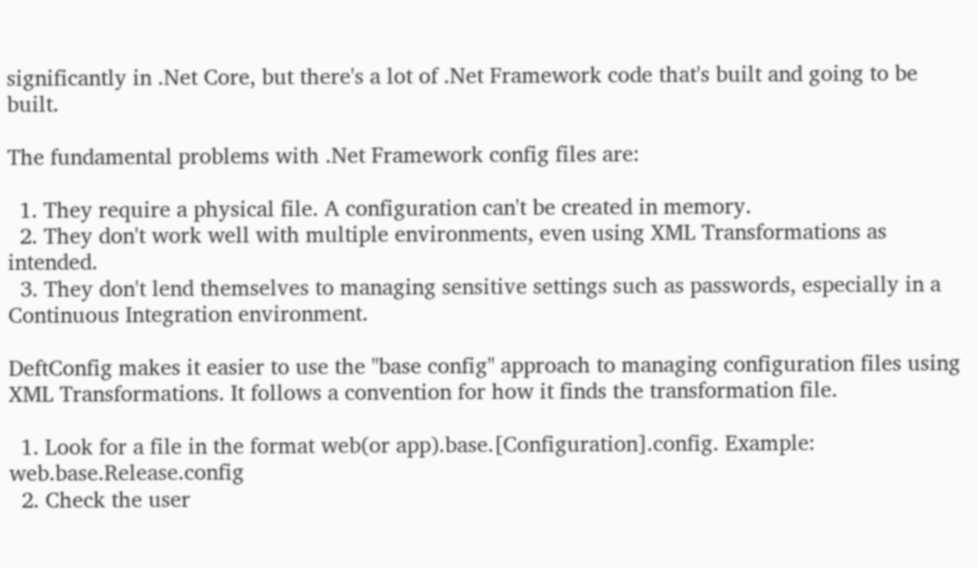significantly in .Net Core, but there's a lot of .Net Framework code that's built and going to be built.

The fundamental problems with .Net Framework config files are:

  1. They require a physical file. A configuration can't be created in memory.
  2. They don't work well with multiple environments, even using XML Transformations as intended.
  3. They don't lend themselves to managing sensitive settings such as passwords, especially in a Continuous Integration environment.

DeftConfig makes it easier to use the "base config" approach to managing configuration files using XML Transformations. It follows a convention for how it finds the transformation file.

  1. Look for a file in the format web(or app).base.[Configuration].config. Example: web.base.Release.config
  2. Check the user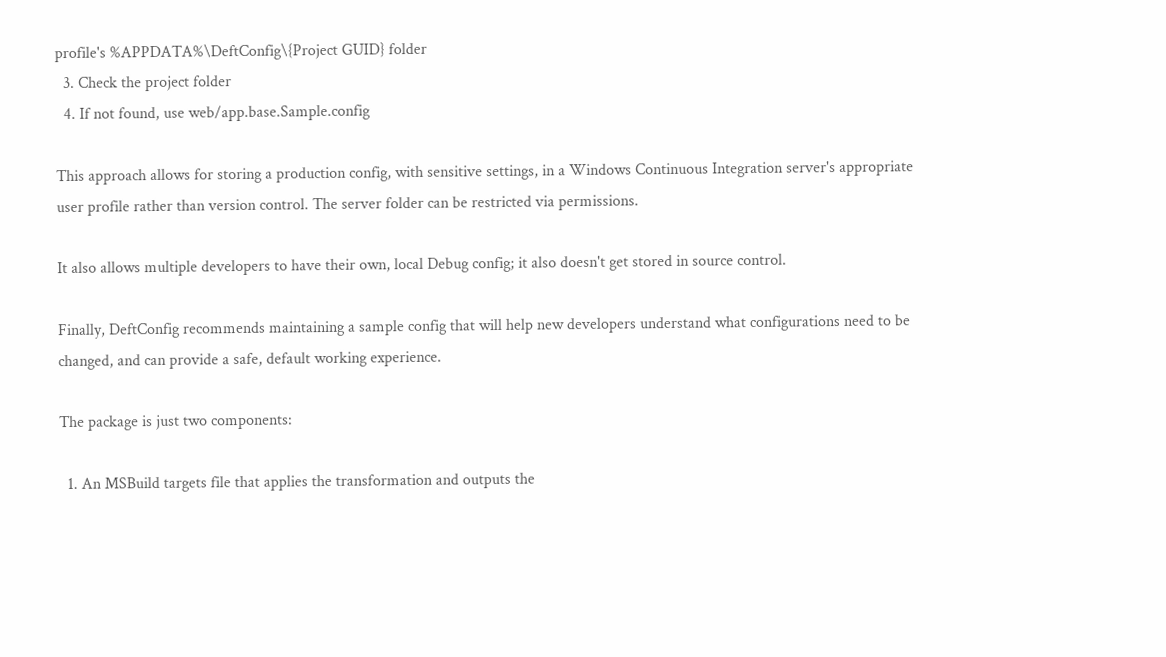profile's %APPDATA%\DeftConfig\{Project GUID} folder
  3. Check the project folder
  4. If not found, use web/app.base.Sample.config

This approach allows for storing a production config, with sensitive settings, in a Windows Continuous Integration server's appropriate user profile rather than version control. The server folder can be restricted via permissions.

It also allows multiple developers to have their own, local Debug config; it also doesn't get stored in source control.

Finally, DeftConfig recommends maintaining a sample config that will help new developers understand what configurations need to be changed, and can provide a safe, default working experience.

The package is just two components:

  1. An MSBuild targets file that applies the transformation and outputs the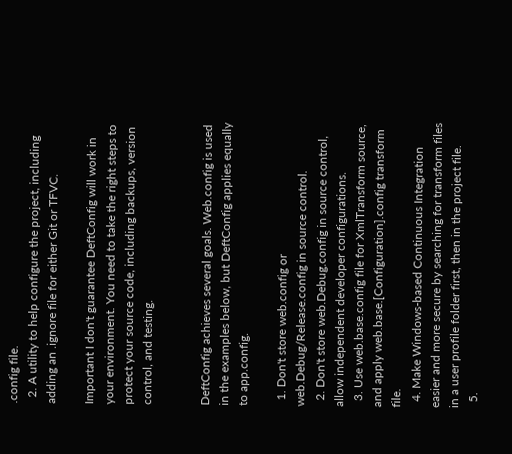.config file.
  2. A utility to help configure the project, including adding an .ignore file for either Git or TFVC.

Important I don't guarantee DeftConfig will work in your environment. You need to take the right steps to protect your source code, including backups, version control, and testing.


DeftConfig achieves several goals. Web.config is used in the examples below, but DeftConfig applies equally to app.config.

  1. Don't store web.config or web.Debug/Release.config in source control.
  2. Don't store web.Debug.config in source control, allow independent developer configurations.
  3. Use web.base.config file for XmlTransform source, and apply web.base.[Configuration].config transform file.
  4. Make Windows-based Continuous Integration easier and more secure by searching for transform files in a user profile folder first, then in the project file.
  5.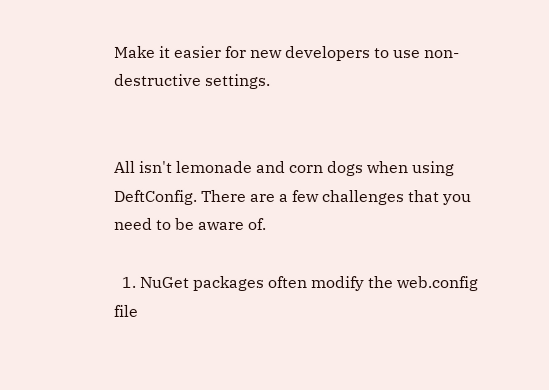Make it easier for new developers to use non-destructive settings.


All isn't lemonade and corn dogs when using DeftConfig. There are a few challenges that you need to be aware of.

  1. NuGet packages often modify the web.config file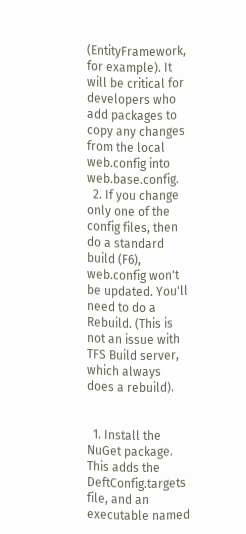(EntityFramework, for example). It will be critical for developers who add packages to copy any changes from the local web.config into web.base.config.
  2. If you change only one of the config files, then do a standard build (F6), web.config won't be updated. You'll need to do a Rebuild. (This is not an issue with TFS Build server, which always does a rebuild).


  1. Install the NuGet package. This adds the DeftConfig.targets file, and an executable named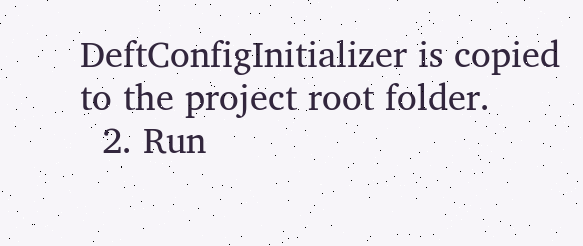DeftConfigInitializer is copied to the project root folder.
  2. Run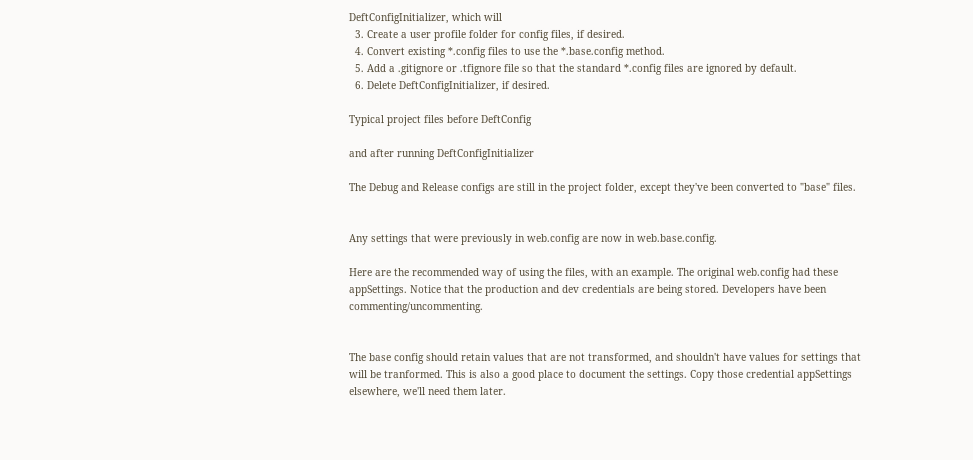DeftConfigInitializer, which will
  3. Create a user profile folder for config files, if desired.
  4. Convert existing *.config files to use the *.base.config method.
  5. Add a .gitignore or .tfignore file so that the standard *.config files are ignored by default.
  6. Delete DeftConfigInitializer, if desired.

Typical project files before DeftConfig

and after running DeftConfigInitializer

The Debug and Release configs are still in the project folder, except they've been converted to "base" files.


Any settings that were previously in web.config are now in web.base.config.

Here are the recommended way of using the files, with an example. The original web.config had these appSettings. Notice that the production and dev credentials are being stored. Developers have been commenting/uncommenting.


The base config should retain values that are not transformed, and shouldn't have values for settings that will be tranformed. This is also a good place to document the settings. Copy those credential appSettings elsewhere, we'll need them later.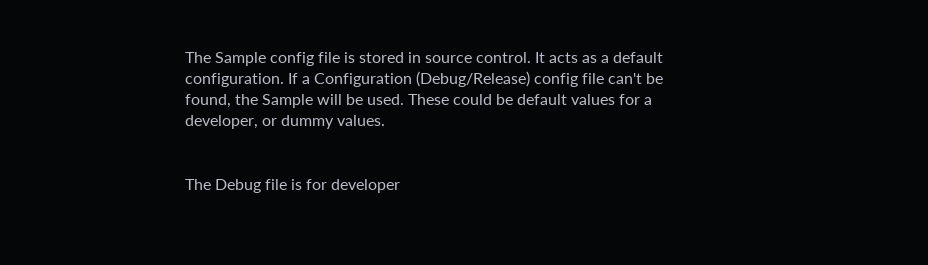The Sample config file is stored in source control. It acts as a default configuration. If a Configuration (Debug/Release) config file can't be found, the Sample will be used. These could be default values for a developer, or dummy values.


The Debug file is for developer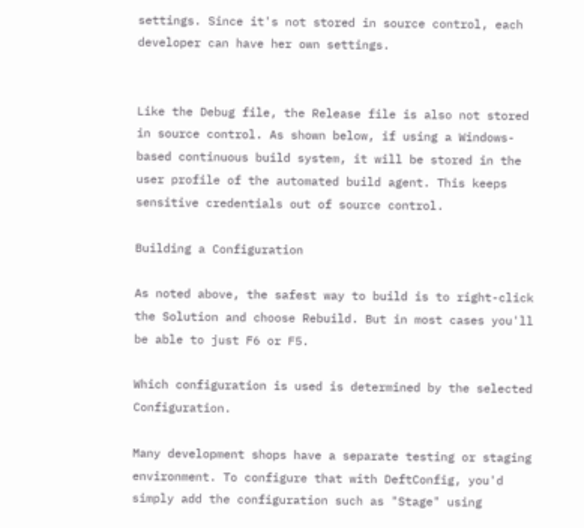settings. Since it's not stored in source control, each developer can have her own settings.


Like the Debug file, the Release file is also not stored in source control. As shown below, if using a Windows-based continuous build system, it will be stored in the user profile of the automated build agent. This keeps sensitive credentials out of source control.

Building a Configuration

As noted above, the safest way to build is to right-click the Solution and choose Rebuild. But in most cases you'll be able to just F6 or F5.

Which configuration is used is determined by the selected Configuration.

Many development shops have a separate testing or staging environment. To configure that with DeftConfig, you'd simply add the configuration such as "Stage" using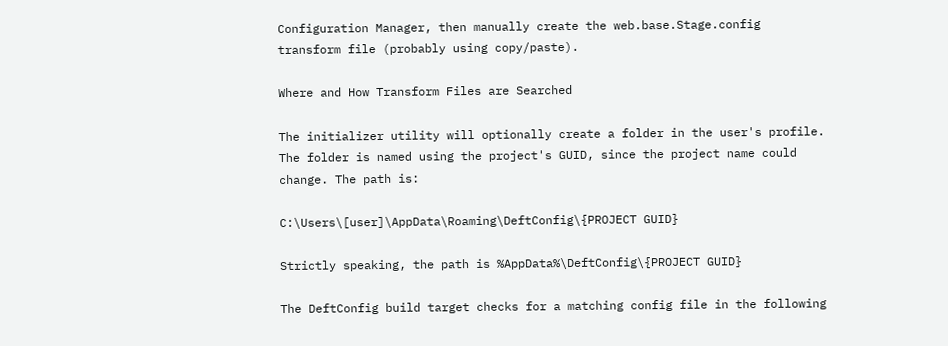Configuration Manager, then manually create the web.base.Stage.config transform file (probably using copy/paste).

Where and How Transform Files are Searched

The initializer utility will optionally create a folder in the user's profile. The folder is named using the project's GUID, since the project name could change. The path is:

C:\Users\[user]\AppData\Roaming\DeftConfig\{PROJECT GUID}

Strictly speaking, the path is %AppData%\DeftConfig\{PROJECT GUID}

The DeftConfig build target checks for a matching config file in the following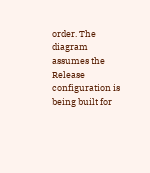order. The diagram assumes the Release configuration is being built for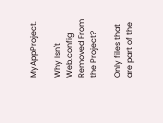MyAppProject.

Why Isn't Web.config Removed From the Project?

Only files that are part of the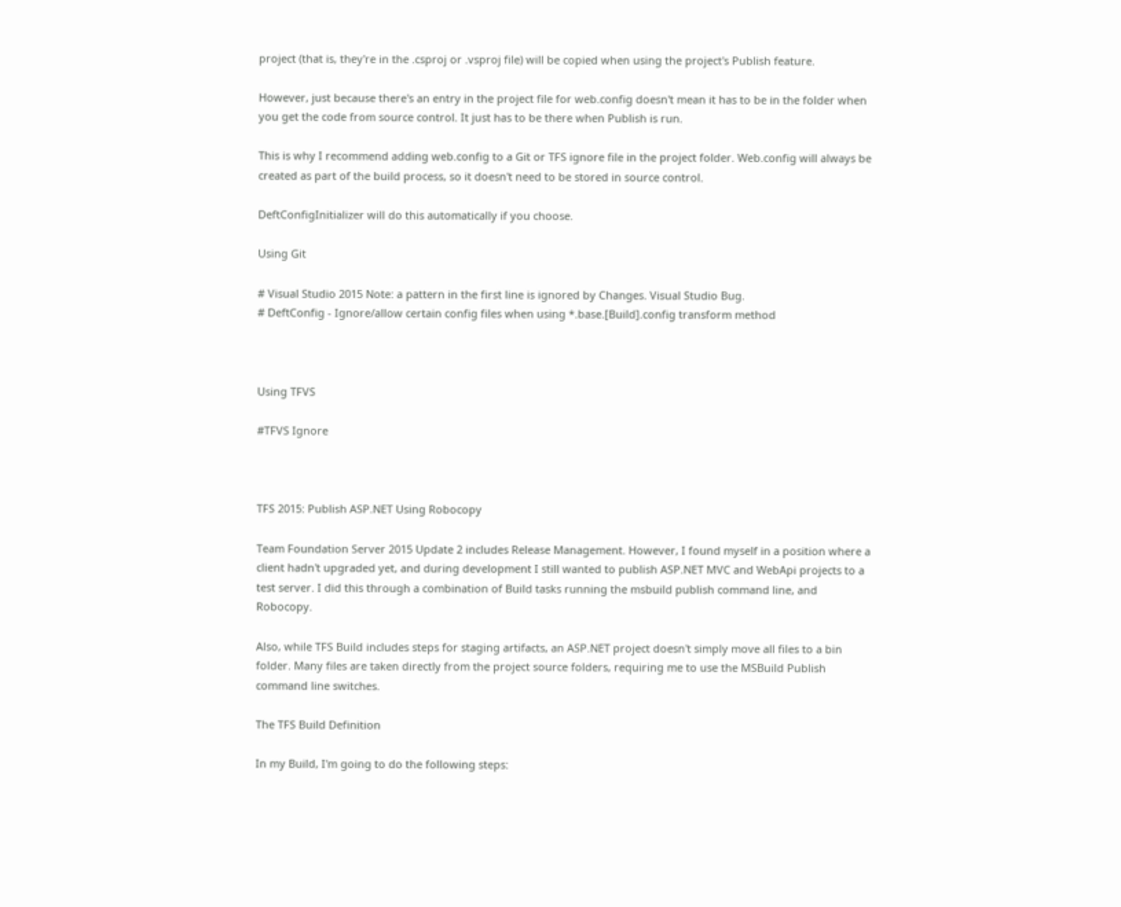project (that is, they're in the .csproj or .vsproj file) will be copied when using the project's Publish feature.

However, just because there's an entry in the project file for web.config doesn't mean it has to be in the folder when you get the code from source control. It just has to be there when Publish is run.

This is why I recommend adding web.config to a Git or TFS ignore file in the project folder. Web.config will always be created as part of the build process, so it doesn't need to be stored in source control.

DeftConfigInitializer will do this automatically if you choose.

Using Git

# Visual Studio 2015 Note: a pattern in the first line is ignored by Changes. Visual Studio Bug.
# DeftConfig - Ignore/allow certain config files when using *.base.[Build].config transform method



Using TFVS

#TFVS Ignore



TFS 2015: Publish ASP.NET Using Robocopy

Team Foundation Server 2015 Update 2 includes Release Management. However, I found myself in a position where a client hadn't upgraded yet, and during development I still wanted to publish ASP.NET MVC and WebApi projects to a test server. I did this through a combination of Build tasks running the msbuild publish command line, and Robocopy.

Also, while TFS Build includes steps for staging artifacts, an ASP.NET project doesn't simply move all files to a bin folder. Many files are taken directly from the project source folders, requiring me to use the MSBuild Publish command line switches.

The TFS Build Definition

In my Build, I'm going to do the following steps: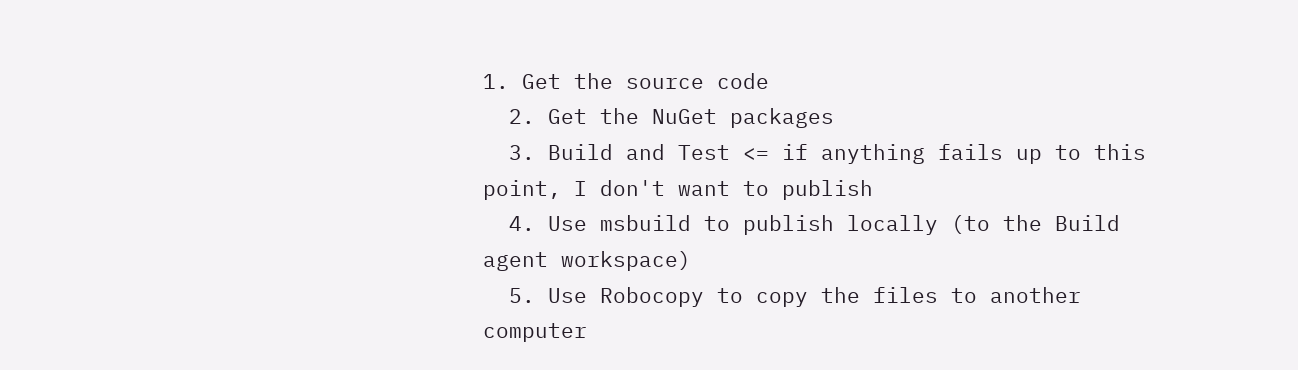1. Get the source code
  2. Get the NuGet packages
  3. Build and Test <= if anything fails up to this point, I don't want to publish
  4. Use msbuild to publish locally (to the Build agent workspace)
  5. Use Robocopy to copy the files to another computer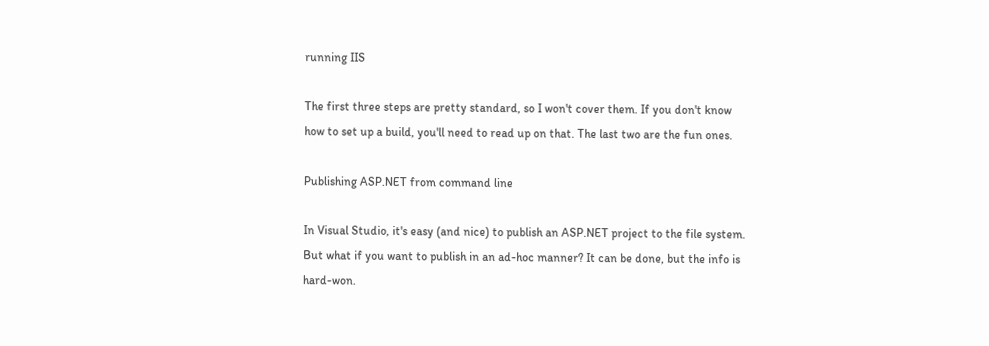running IIS

The first three steps are pretty standard, so I won't cover them. If you don't know how to set up a build, you'll need to read up on that. The last two are the fun ones.

Publishing ASP.NET from command line

In Visual Studio, it's easy (and nice) to publish an ASP.NET project to the file system. But what if you want to publish in an ad-hoc manner? It can be done, but the info is hard-won.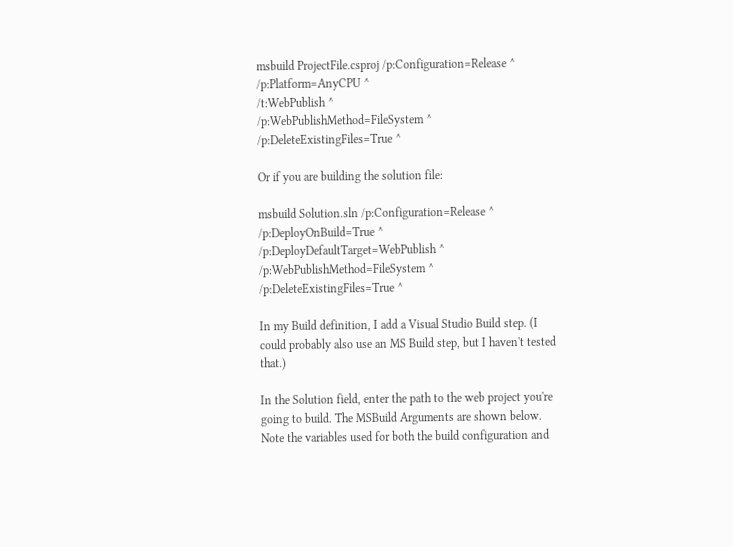msbuild ProjectFile.csproj /p:Configuration=Release ^
/p:Platform=AnyCPU ^
/t:WebPublish ^
/p:WebPublishMethod=FileSystem ^
/p:DeleteExistingFiles=True ^

Or if you are building the solution file:

msbuild Solution.sln /p:Configuration=Release ^
/p:DeployOnBuild=True ^
/p:DeployDefaultTarget=WebPublish ^
/p:WebPublishMethod=FileSystem ^
/p:DeleteExistingFiles=True ^

In my Build definition, I add a Visual Studio Build step. (I could probably also use an MS Build step, but I haven't tested that.)

In the Solution field, enter the path to the web project you're going to build. The MSBuild Arguments are shown below. Note the variables used for both the build configuration and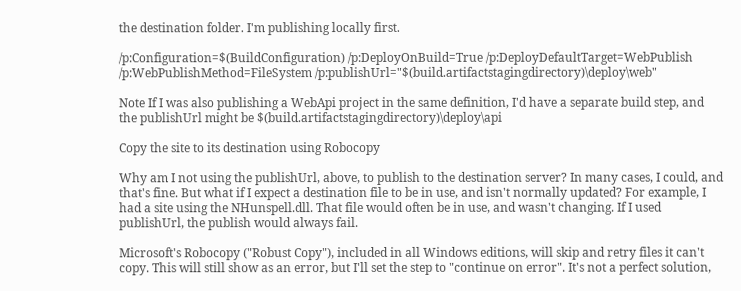the destination folder. I'm publishing locally first.

/p:Configuration=$(BuildConfiguration) /p:DeployOnBuild=True /p:DeployDefaultTarget=WebPublish /p:WebPublishMethod=FileSystem /p:publishUrl="$(build.artifactstagingdirectory)\deploy\web"

Note If I was also publishing a WebApi project in the same definition, I'd have a separate build step, and the publishUrl might be $(build.artifactstagingdirectory)\deploy\api

Copy the site to its destination using Robocopy

Why am I not using the publishUrl, above, to publish to the destination server? In many cases, I could, and that's fine. But what if I expect a destination file to be in use, and isn't normally updated? For example, I had a site using the NHunspell.dll. That file would often be in use, and wasn't changing. If I used publishUrl, the publish would always fail.

Microsoft's Robocopy ("Robust Copy"), included in all Windows editions, will skip and retry files it can't copy. This will still show as an error, but I'll set the step to "continue on error". It's not a perfect solution,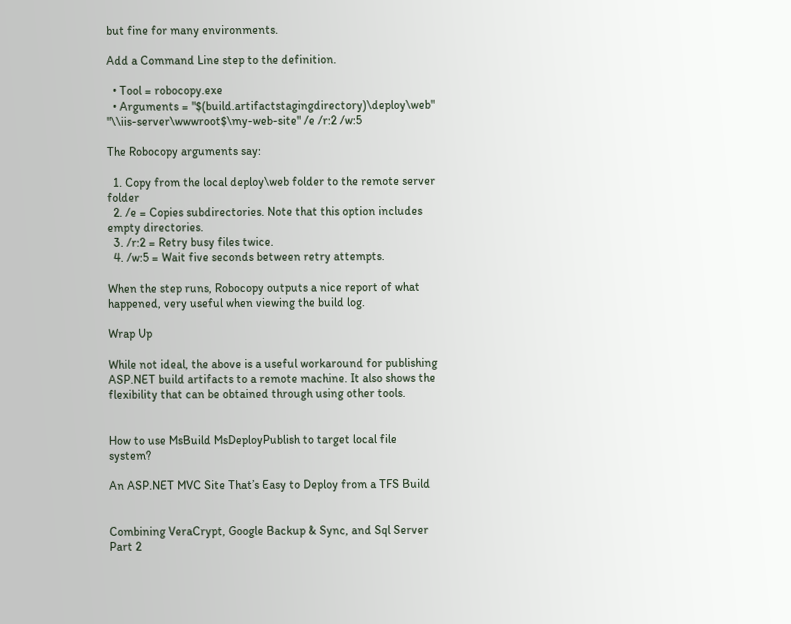but fine for many environments.

Add a Command Line step to the definition.

  • Tool = robocopy.exe
  • Arguments = "$(build.artifactstagingdirectory)\deploy\web" "\\iis-server\wwwroot$\my-web-site" /e /r:2 /w:5

The Robocopy arguments say:

  1. Copy from the local deploy\web folder to the remote server folder
  2. /e = Copies subdirectories. Note that this option includes empty directories.
  3. /r:2 = Retry busy files twice.
  4. /w:5 = Wait five seconds between retry attempts.

When the step runs, Robocopy outputs a nice report of what happened, very useful when viewing the build log.

Wrap Up

While not ideal, the above is a useful workaround for publishing ASP.NET build artifacts to a remote machine. It also shows the flexibility that can be obtained through using other tools.


How to use MsBuild MsDeployPublish to target local file system?

An ASP.NET MVC Site That’s Easy to Deploy from a TFS Build


Combining VeraCrypt, Google Backup & Sync, and Sql Server Part 2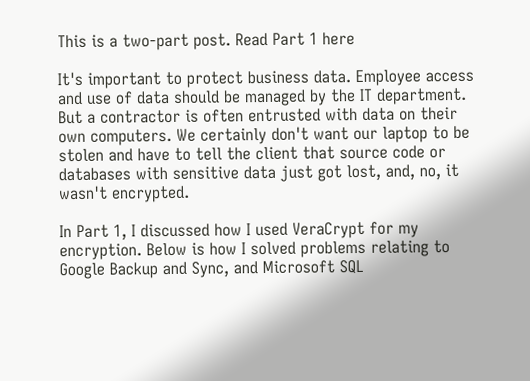This is a two-part post. Read Part 1 here

It's important to protect business data. Employee access and use of data should be managed by the IT department. But a contractor is often entrusted with data on their own computers. We certainly don't want our laptop to be stolen and have to tell the client that source code or databases with sensitive data just got lost, and, no, it wasn't encrypted.

In Part 1, I discussed how I used VeraCrypt for my encryption. Below is how I solved problems relating to Google Backup and Sync, and Microsoft SQL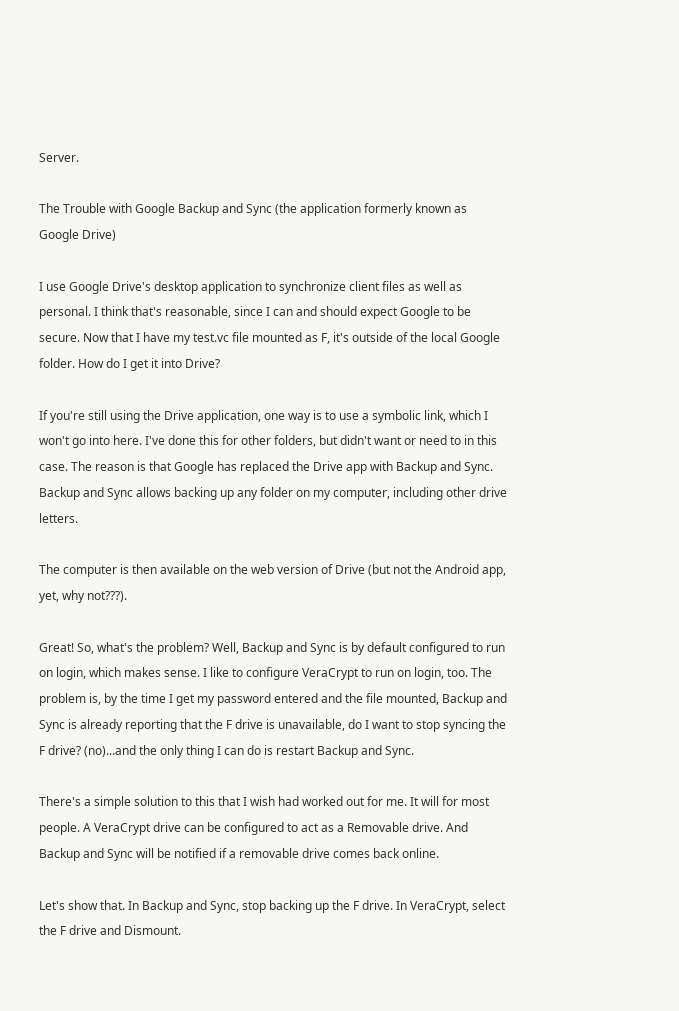Server.

The Trouble with Google Backup and Sync (the application formerly known as Google Drive)

I use Google Drive's desktop application to synchronize client files as well as personal. I think that's reasonable, since I can and should expect Google to be secure. Now that I have my test.vc file mounted as F, it's outside of the local Google folder. How do I get it into Drive?

If you're still using the Drive application, one way is to use a symbolic link, which I won't go into here. I've done this for other folders, but didn't want or need to in this case. The reason is that Google has replaced the Drive app with Backup and Sync. Backup and Sync allows backing up any folder on my computer, including other drive letters.

The computer is then available on the web version of Drive (but not the Android app, yet, why not???).

Great! So, what's the problem? Well, Backup and Sync is by default configured to run on login, which makes sense. I like to configure VeraCrypt to run on login, too. The problem is, by the time I get my password entered and the file mounted, Backup and Sync is already reporting that the F drive is unavailable, do I want to stop syncing the F drive? (no)...and the only thing I can do is restart Backup and Sync.

There's a simple solution to this that I wish had worked out for me. It will for most people. A VeraCrypt drive can be configured to act as a Removable drive. And Backup and Sync will be notified if a removable drive comes back online.

Let's show that. In Backup and Sync, stop backing up the F drive. In VeraCrypt, select the F drive and Dismount.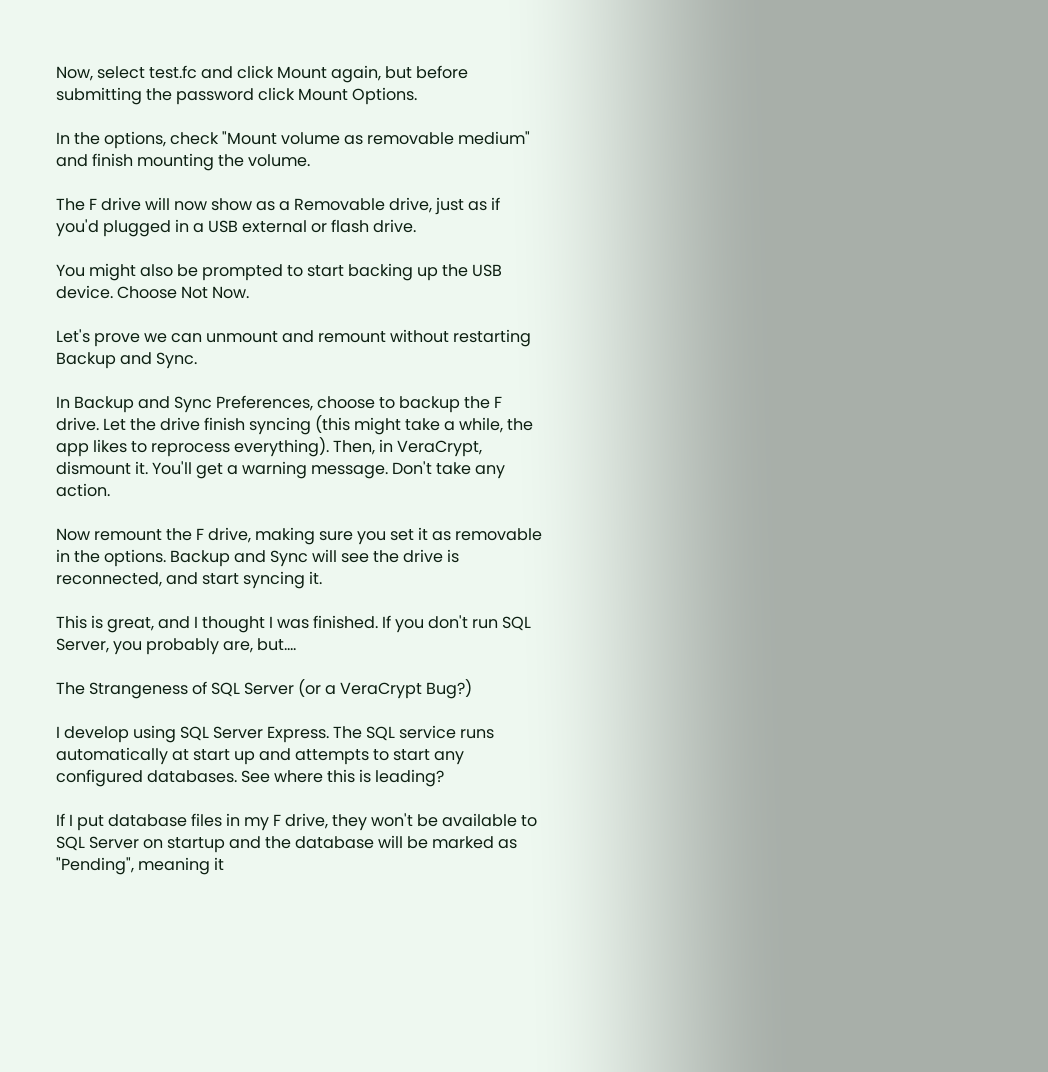Now, select test.fc and click Mount again, but before submitting the password click Mount Options.

In the options, check "Mount volume as removable medium" and finish mounting the volume.

The F drive will now show as a Removable drive, just as if you'd plugged in a USB external or flash drive.

You might also be prompted to start backing up the USB device. Choose Not Now.

Let's prove we can unmount and remount without restarting Backup and Sync.

In Backup and Sync Preferences, choose to backup the F drive. Let the drive finish syncing (this might take a while, the app likes to reprocess everything). Then, in VeraCrypt, dismount it. You'll get a warning message. Don't take any action.

Now remount the F drive, making sure you set it as removable in the options. Backup and Sync will see the drive is reconnected, and start syncing it.

This is great, and I thought I was finished. If you don't run SQL Server, you probably are, but....

The Strangeness of SQL Server (or a VeraCrypt Bug?)

I develop using SQL Server Express. The SQL service runs automatically at start up and attempts to start any configured databases. See where this is leading?

If I put database files in my F drive, they won't be available to SQL Server on startup and the database will be marked as "Pending", meaning it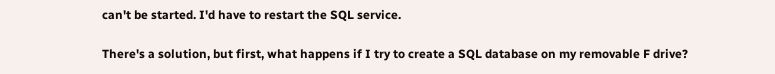can't be started. I'd have to restart the SQL service.

There's a solution, but first, what happens if I try to create a SQL database on my removable F drive?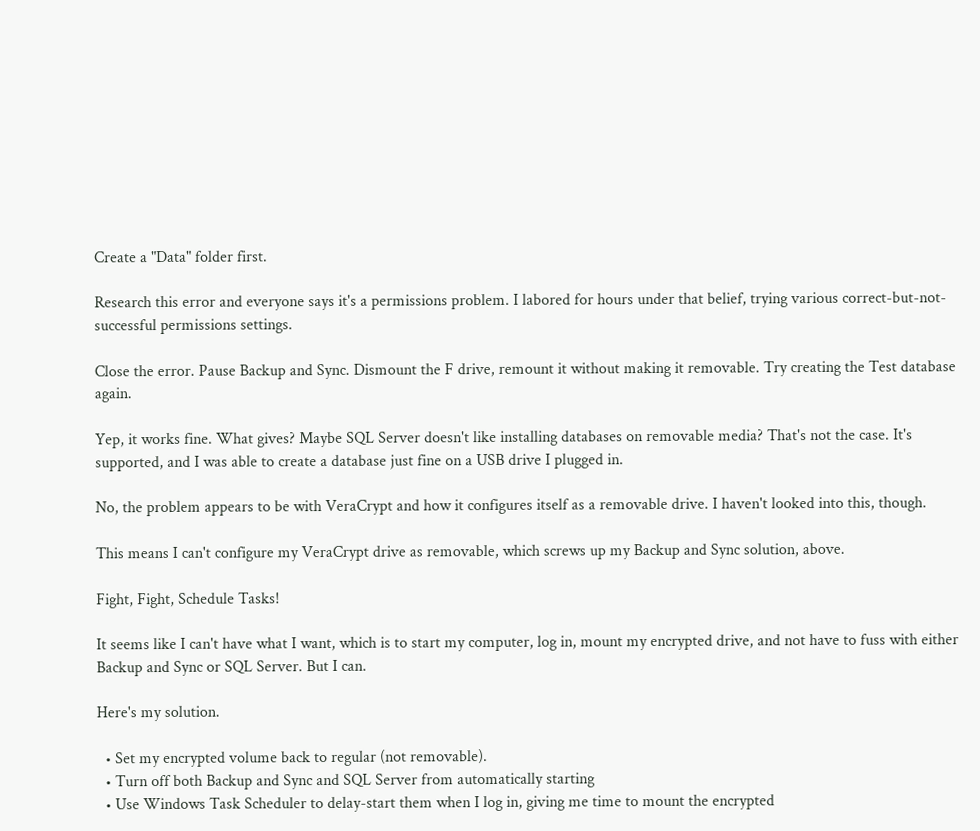Create a "Data" folder first.

Research this error and everyone says it's a permissions problem. I labored for hours under that belief, trying various correct-but-not-successful permissions settings.

Close the error. Pause Backup and Sync. Dismount the F drive, remount it without making it removable. Try creating the Test database again.

Yep, it works fine. What gives? Maybe SQL Server doesn't like installing databases on removable media? That's not the case. It's supported, and I was able to create a database just fine on a USB drive I plugged in.

No, the problem appears to be with VeraCrypt and how it configures itself as a removable drive. I haven't looked into this, though.

This means I can't configure my VeraCrypt drive as removable, which screws up my Backup and Sync solution, above.

Fight, Fight, Schedule Tasks!

It seems like I can't have what I want, which is to start my computer, log in, mount my encrypted drive, and not have to fuss with either Backup and Sync or SQL Server. But I can.

Here's my solution.

  • Set my encrypted volume back to regular (not removable).
  • Turn off both Backup and Sync and SQL Server from automatically starting
  • Use Windows Task Scheduler to delay-start them when I log in, giving me time to mount the encrypted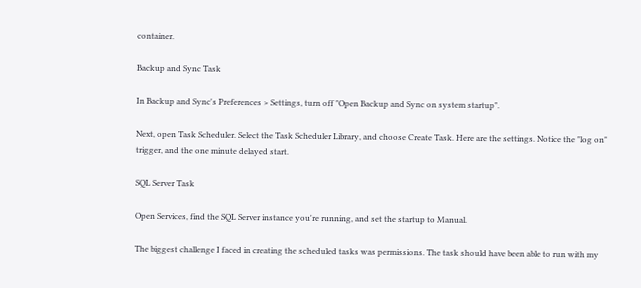container.

Backup and Sync Task

In Backup and Sync's Preferences > Settings, turn off "Open Backup and Sync on system startup".

Next, open Task Scheduler. Select the Task Scheduler Library, and choose Create Task. Here are the settings. Notice the "log on" trigger, and the one minute delayed start.

SQL Server Task

Open Services, find the SQL Server instance you're running, and set the startup to Manual.

The biggest challenge I faced in creating the scheduled tasks was permissions. The task should have been able to run with my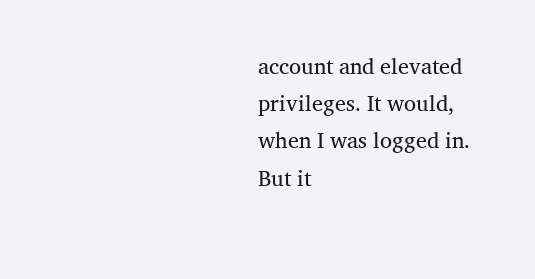account and elevated privileges. It would, when I was logged in. But it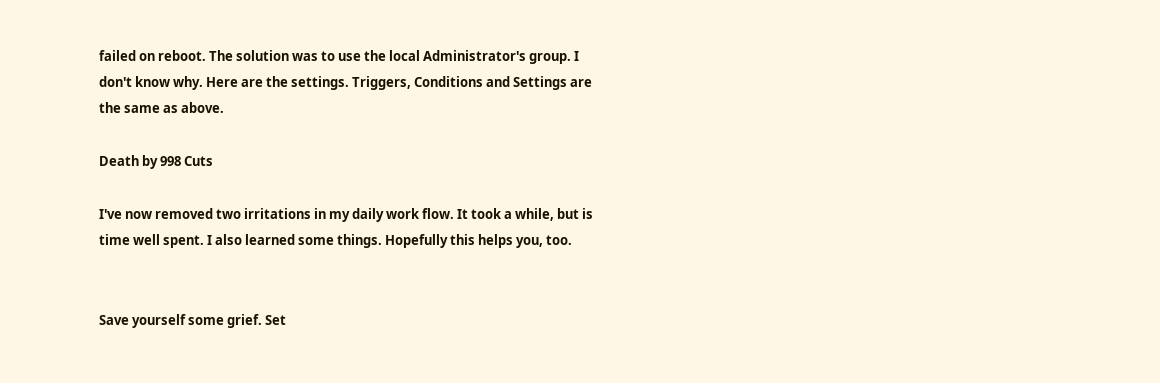failed on reboot. The solution was to use the local Administrator's group. I don't know why. Here are the settings. Triggers, Conditions and Settings are the same as above.

Death by 998 Cuts

I've now removed two irritations in my daily work flow. It took a while, but is time well spent. I also learned some things. Hopefully this helps you, too.


Save yourself some grief. Set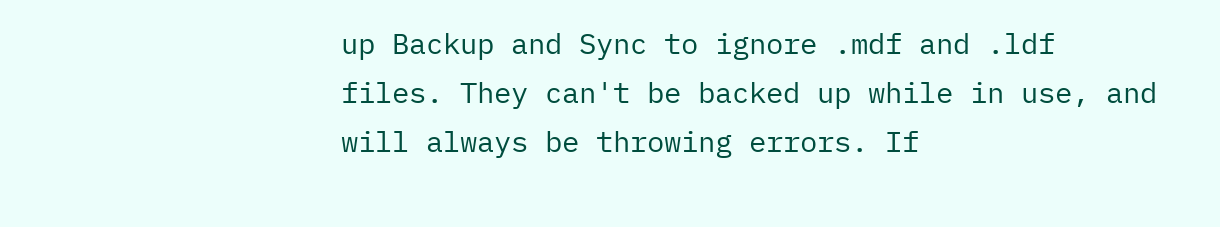up Backup and Sync to ignore .mdf and .ldf files. They can't be backed up while in use, and will always be throwing errors. If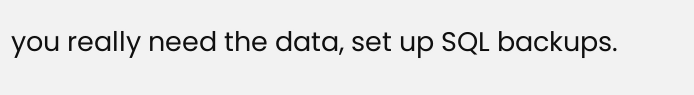you really need the data, set up SQL backups.